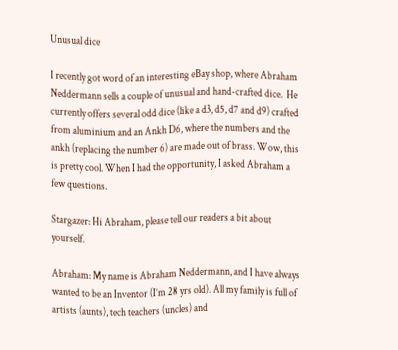Unusual dice

I recently got word of an interesting eBay shop, where Abraham Neddermann sells a couple of unusual and hand-crafted dice.  He currently offers several odd dice (like a d3, d5, d7 and d9) crafted from aluminium and an Ankh D6, where the numbers and the ankh (replacing the number 6) are made out of brass. Wow, this is pretty cool. When I had the opportunity, I asked Abraham a few questions.

Stargazer: Hi Abraham, please tell our readers a bit about yourself.

Abraham: My name is Abraham Neddermann, and I have always wanted to be an Inventor (I’m 28 yrs old). All my family is full of artists (aunts), tech teachers (uncles) and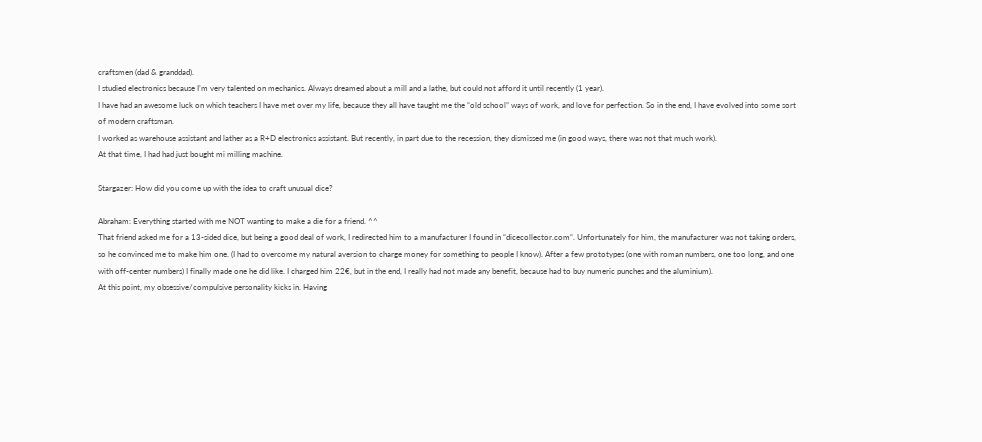craftsmen (dad & granddad).
I studied electronics because I’m very talented on mechanics. Always dreamed about a mill and a lathe, but could not afford it until recently (1 year).
I have had an awesome luck on which teachers I have met over my life, because they all have taught me the “old school” ways of work, and love for perfection. So in the end, I have evolved into some sort of modern craftsman.
I worked as warehouse assistant and lather as a R+D electronics assistant. But recently, in part due to the recession, they dismissed me (in good ways, there was not that much work).
At that time, I had had just bought mi milling machine.

Stargazer: How did you come up with the idea to craft unusual dice?

Abraham: Everything started with me NOT wanting to make a die for a friend. ^^
That friend asked me for a 13-sided dice, but being a good deal of work, I redirected him to a manufacturer I found in “dicecollector.com“. Unfortunately for him, the manufacturer was not taking orders, so he convinced me to make him one. (I had to overcome my natural aversion to charge money for something to people I know). After a few prototypes (one with roman numbers, one too long, and one with off-center numbers) I finally made one he did like. I charged him 22€, but in the end, I really had not made any benefit, because had to buy numeric punches and the aluminium).
At this point, my obsessive/compulsive personality kicks in. Having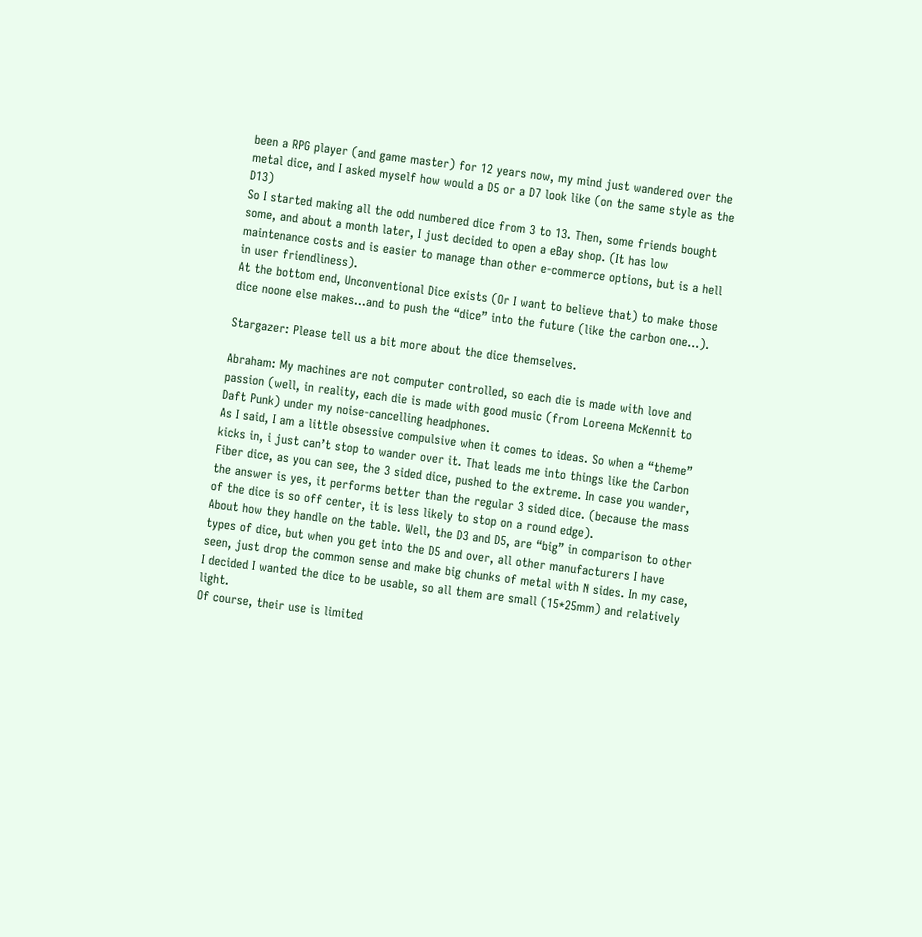been a RPG player (and game master) for 12 years now, my mind just wandered over the metal dice, and I asked myself how would a D5 or a D7 look like (on the same style as the D13)
So I started making all the odd numbered dice from 3 to 13. Then, some friends bought some, and about a month later, I just decided to open a eBay shop. (It has low maintenance costs and is easier to manage than other e-commerce options, but is a hell in user friendliness).
At the bottom end, Unconventional Dice exists (Or I want to believe that) to make those dice noone else makes…and to push the “dice” into the future (like the carbon one…).

Stargazer: Please tell us a bit more about the dice themselves.

Abraham: My machines are not computer controlled, so each die is made with love and passion (well, in reality, each die is made with good music (from Loreena McKennit to Daft Punk) under my noise-cancelling headphones.
As I said, I am a little obsessive compulsive when it comes to ideas. So when a “theme” kicks in, i just can’t stop to wander over it. That leads me into things like the Carbon Fiber dice, as you can see, the 3 sided dice, pushed to the extreme. In case you wander, the answer is yes, it performs better than the regular 3 sided dice. (because the mass of the dice is so off center, it is less likely to stop on a round edge).
About how they handle on the table. Well, the D3 and D5, are “big” in comparison to other types of dice, but when you get into the D5 and over, all other manufacturers I have seen, just drop the common sense and make big chunks of metal with N sides. In my case, I decided I wanted the dice to be usable, so all them are small (15*25mm) and relatively light.
Of course, their use is limited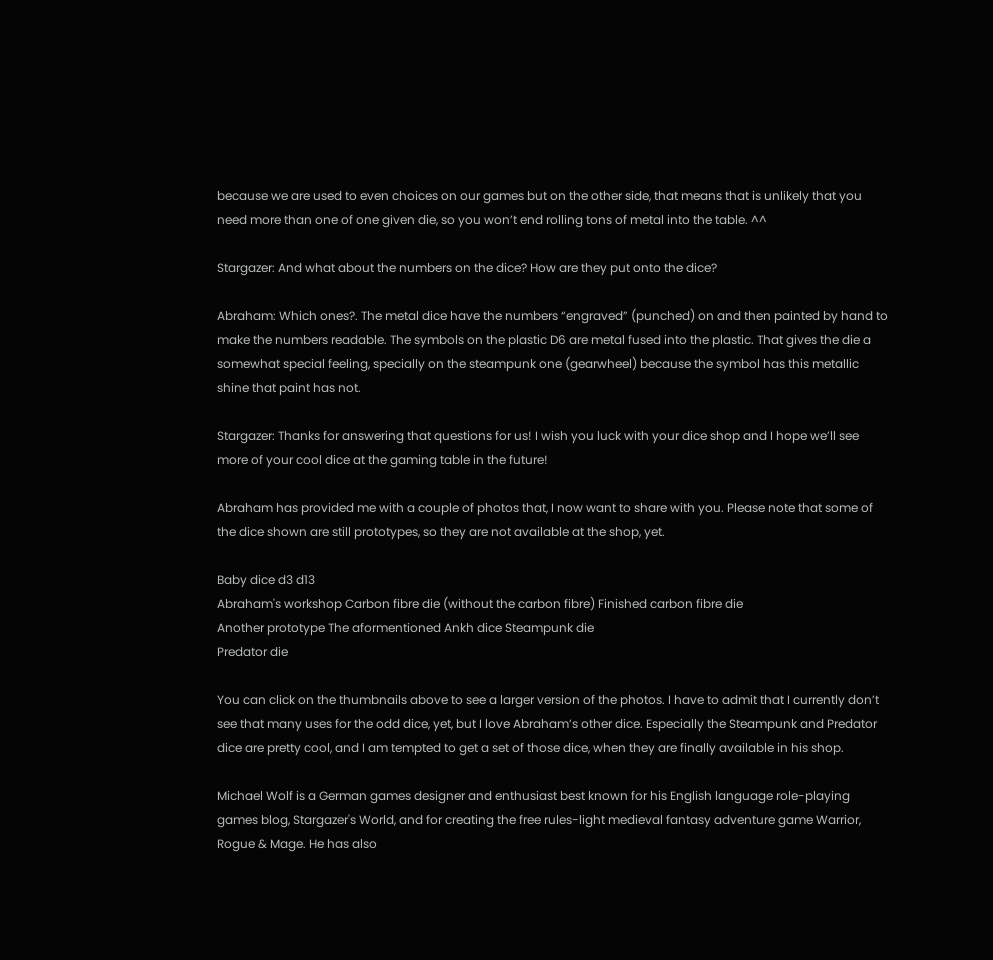because we are used to even choices on our games but on the other side, that means that is unlikely that you need more than one of one given die, so you won’t end rolling tons of metal into the table. ^^

Stargazer: And what about the numbers on the dice? How are they put onto the dice?

Abraham: Which ones?. The metal dice have the numbers “engraved” (punched) on and then painted by hand to make the numbers readable. The symbols on the plastic D6 are metal fused into the plastic. That gives the die a somewhat special feeling, specially on the steampunk one (gearwheel) because the symbol has this metallic shine that paint has not.

Stargazer: Thanks for answering that questions for us! I wish you luck with your dice shop and I hope we’ll see more of your cool dice at the gaming table in the future!

Abraham has provided me with a couple of photos that, I now want to share with you. Please note that some of the dice shown are still prototypes, so they are not available at the shop, yet.

Baby dice d3 d13
Abraham's workshop Carbon fibre die (without the carbon fibre) Finished carbon fibre die
Another prototype The aformentioned Ankh dice Steampunk die
Predator die

You can click on the thumbnails above to see a larger version of the photos. I have to admit that I currently don’t see that many uses for the odd dice, yet, but I love Abraham’s other dice. Especially the Steampunk and Predator dice are pretty cool, and I am tempted to get a set of those dice, when they are finally available in his shop.

Michael Wolf is a German games designer and enthusiast best known for his English language role-playing games blog, Stargazer's World, and for creating the free rules-light medieval fantasy adventure game Warrior, Rogue & Mage. He has also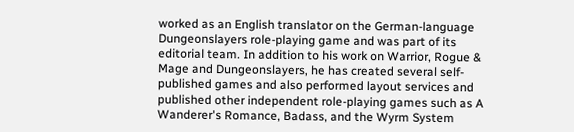worked as an English translator on the German-language Dungeonslayers role-playing game and was part of its editorial team. In addition to his work on Warrior, Rogue & Mage and Dungeonslayers, he has created several self-published games and also performed layout services and published other independent role-playing games such as A Wanderer's Romance, Badass, and the Wyrm System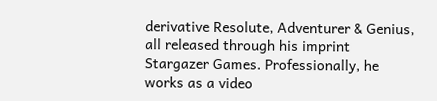derivative Resolute, Adventurer & Genius, all released through his imprint Stargazer Games. Professionally, he works as a video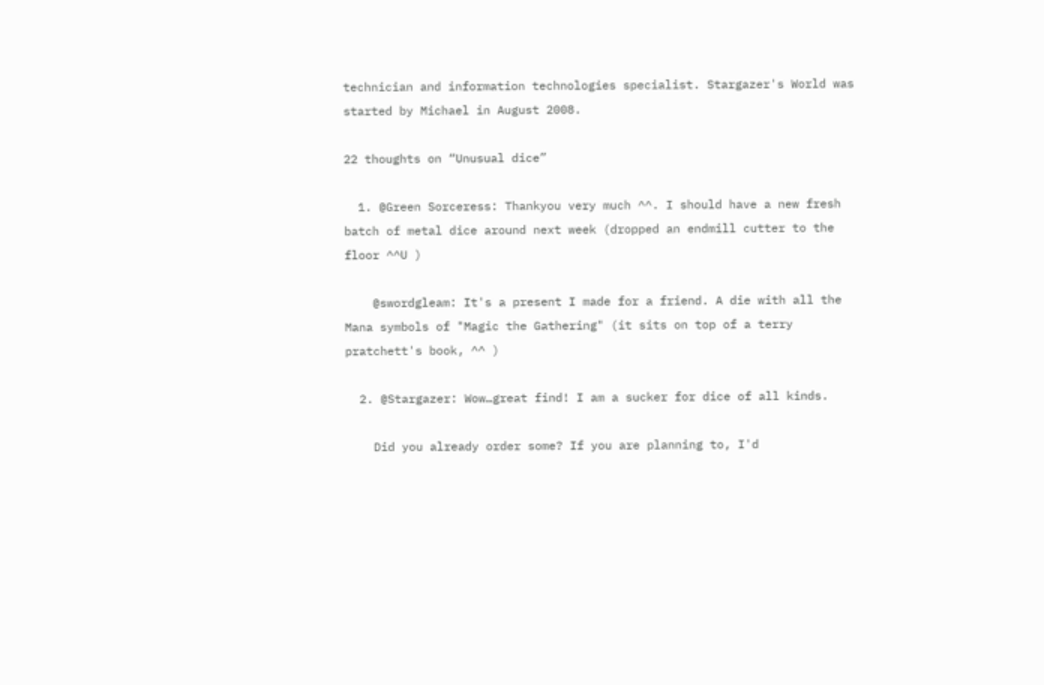technician and information technologies specialist. Stargazer's World was started by Michael in August 2008.

22 thoughts on “Unusual dice”

  1. @Green Sorceress: Thankyou very much ^^. I should have a new fresh batch of metal dice around next week (dropped an endmill cutter to the floor ^^U )

    @swordgleam: It's a present I made for a friend. A die with all the Mana symbols of "Magic the Gathering" (it sits on top of a terry pratchett's book, ^^ )

  2. @Stargazer: Wow…great find! I am a sucker for dice of all kinds.

    Did you already order some? If you are planning to, I'd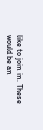like to join in. These would be an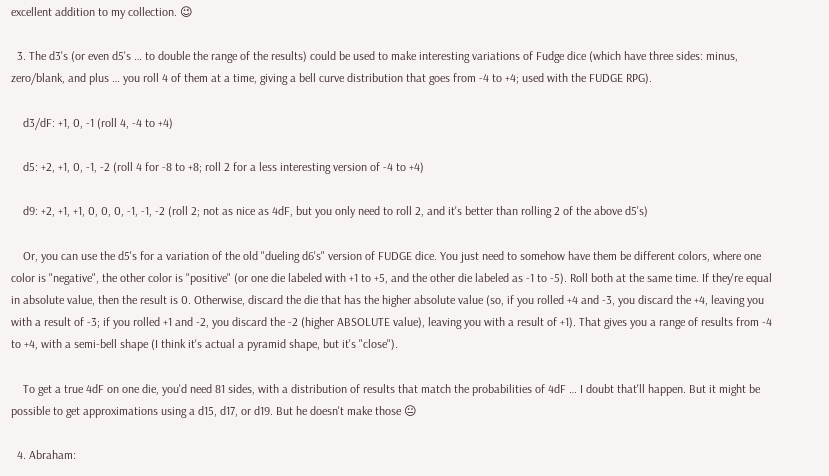excellent addition to my collection. 😉

  3. The d3's (or even d5's … to double the range of the results) could be used to make interesting variations of Fudge dice (which have three sides: minus, zero/blank, and plus … you roll 4 of them at a time, giving a bell curve distribution that goes from -4 to +4; used with the FUDGE RPG).

    d3/dF: +1, 0, -1 (roll 4, -4 to +4)

    d5: +2, +1, 0, -1, -2 (roll 4 for -8 to +8; roll 2 for a less interesting version of -4 to +4)

    d9: +2, +1, +1, 0, 0, 0, -1, -1, -2 (roll 2; not as nice as 4dF, but you only need to roll 2, and it's better than rolling 2 of the above d5's)

    Or, you can use the d5's for a variation of the old "dueling d6's" version of FUDGE dice. You just need to somehow have them be different colors, where one color is "negative", the other color is "positive" (or one die labeled with +1 to +5, and the other die labeled as -1 to -5). Roll both at the same time. If they're equal in absolute value, then the result is 0. Otherwise, discard the die that has the higher absolute value (so, if you rolled +4 and -3, you discard the +4, leaving you with a result of -3; if you rolled +1 and -2, you discard the -2 (higher ABSOLUTE value), leaving you with a result of +1). That gives you a range of results from -4 to +4, with a semi-bell shape (I think it's actual a pyramid shape, but it's "close").

    To get a true 4dF on one die, you'd need 81 sides, with a distribution of results that match the probabilities of 4dF … I doubt that'll happen. But it might be possible to get approximations using a d15, d17, or d19. But he doesn't make those 😐

  4. Abraham: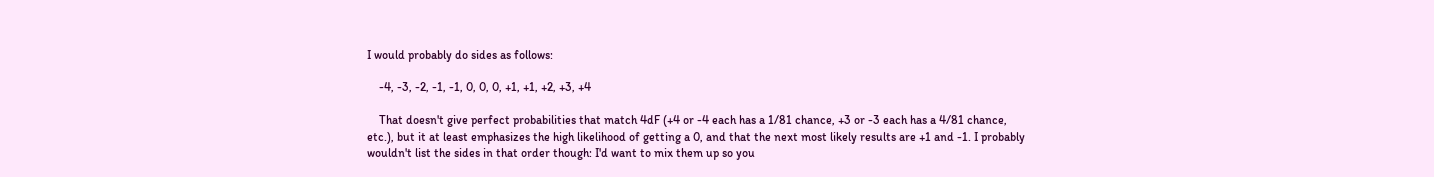I would probably do sides as follows:

    -4, -3, -2, -1, -1, 0, 0, 0, +1, +1, +2, +3, +4

    That doesn't give perfect probabilities that match 4dF (+4 or -4 each has a 1/81 chance, +3 or -3 each has a 4/81 chance, etc.), but it at least emphasizes the high likelihood of getting a 0, and that the next most likely results are +1 and -1. I probably wouldn't list the sides in that order though: I'd want to mix them up so you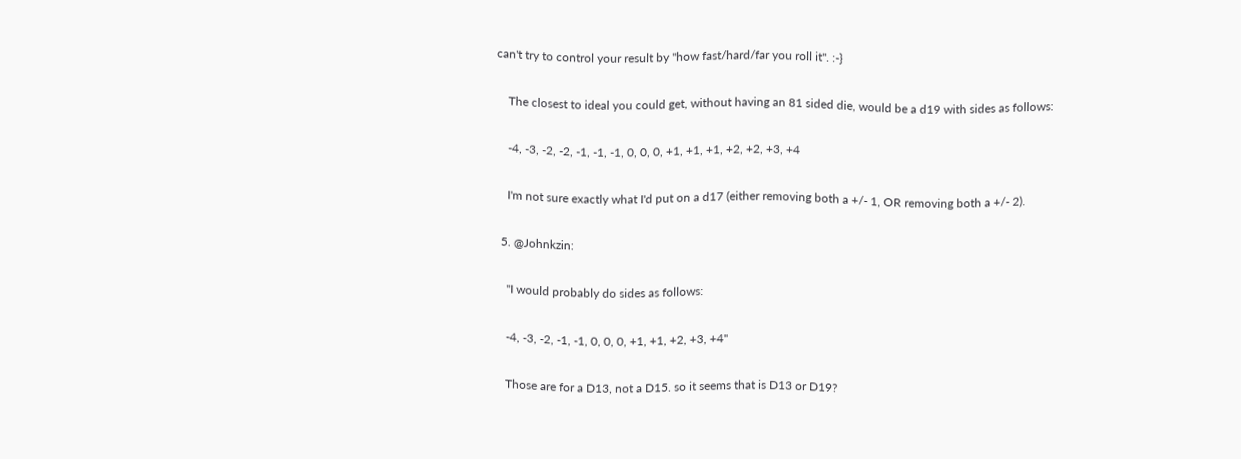can't try to control your result by "how fast/hard/far you roll it". :-}

    The closest to ideal you could get, without having an 81 sided die, would be a d19 with sides as follows:

    -4, -3, -2, -2, -1, -1, -1, 0, 0, 0, +1, +1, +1, +2, +2, +3, +4

    I'm not sure exactly what I'd put on a d17 (either removing both a +/- 1, OR removing both a +/- 2).

  5. @Johnkzin:

    "I would probably do sides as follows:

    -4, -3, -2, -1, -1, 0, 0, 0, +1, +1, +2, +3, +4"

    Those are for a D13, not a D15. so it seems that is D13 or D19?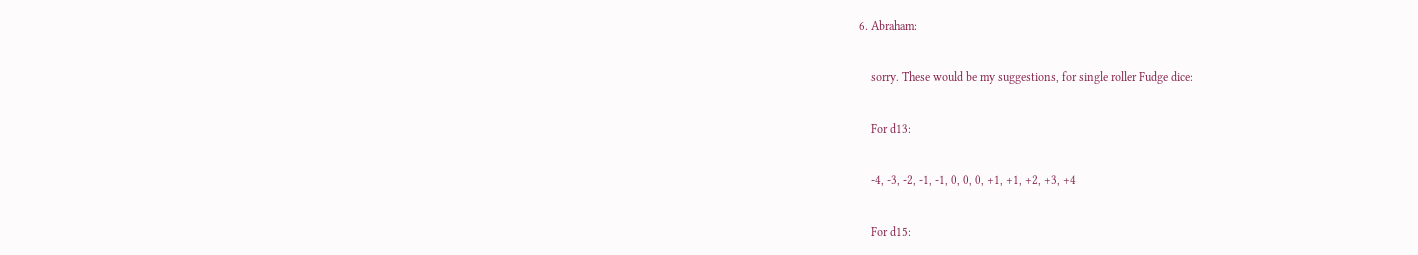6. Abraham:

    sorry. These would be my suggestions, for single roller Fudge dice:

    For d13:

    -4, -3, -2, -1, -1, 0, 0, 0, +1, +1, +2, +3, +4

    For d15: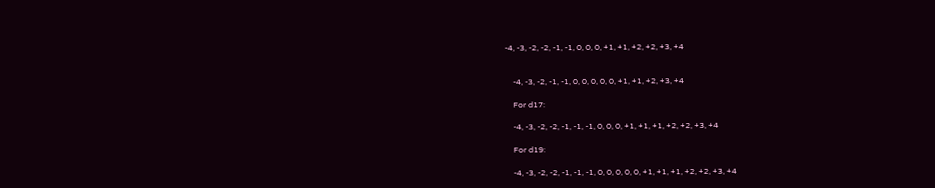-4, -3, -2, -2, -1, -1, 0, 0, 0, +1, +1, +2, +2, +3, +4


    -4, -3, -2, -1, -1, 0, 0, 0, 0, 0, +1, +1, +2, +3, +4

    For d17:

    -4, -3, -2, -2, -1, -1, -1, 0, 0, 0, +1, +1, +1, +2, +2, +3, +4

    For d19:

    -4, -3, -2, -2, -1, -1, -1, 0, 0, 0, 0, 0, +1, +1, +1, +2, +2, +3, +4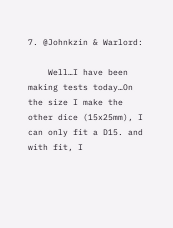7. @Johnkzin & Warlord:

    Well…I have been making tests today…On the size I make the other dice (15x25mm), I can only fit a D15. and with fit, I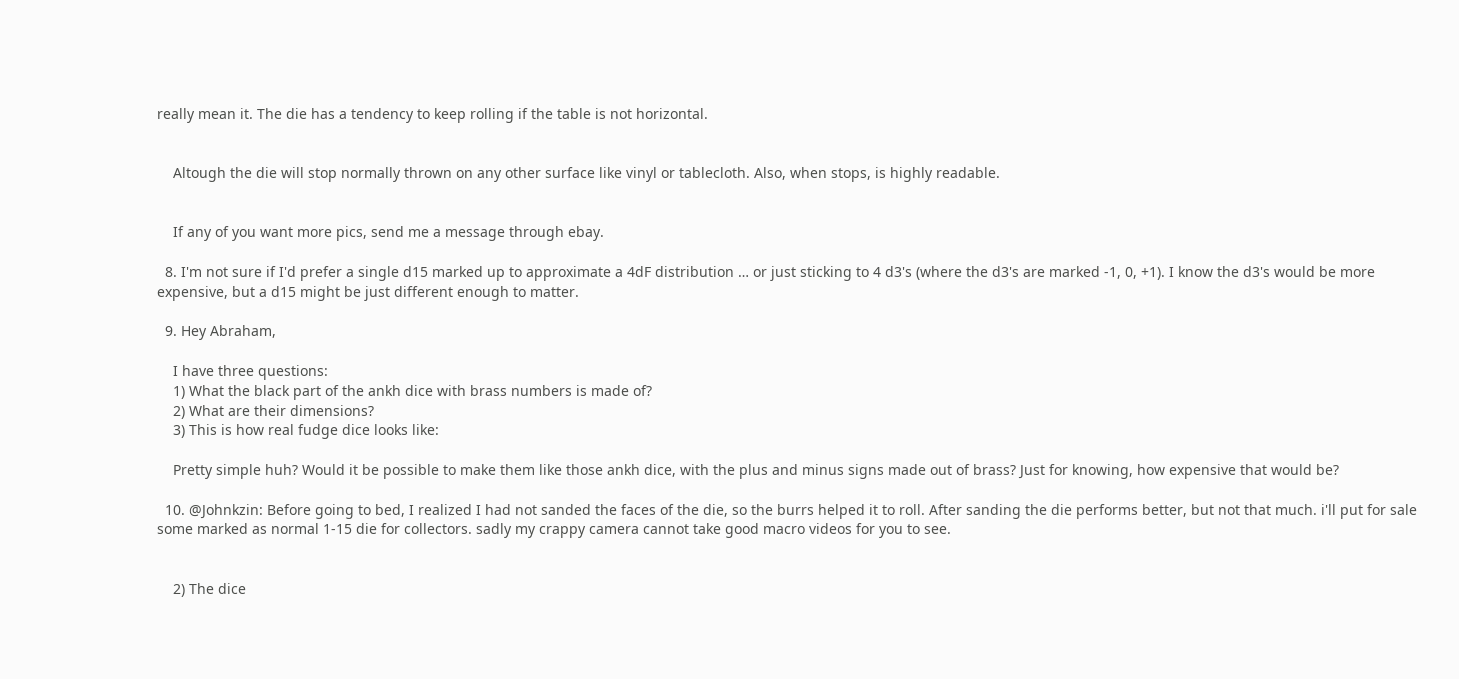really mean it. The die has a tendency to keep rolling if the table is not horizontal.


    Altough the die will stop normally thrown on any other surface like vinyl or tablecloth. Also, when stops, is highly readable.


    If any of you want more pics, send me a message through ebay.

  8. I'm not sure if I'd prefer a single d15 marked up to approximate a 4dF distribution … or just sticking to 4 d3's (where the d3's are marked -1, 0, +1). I know the d3's would be more expensive, but a d15 might be just different enough to matter.

  9. Hey Abraham,

    I have three questions:
    1) What the black part of the ankh dice with brass numbers is made of?
    2) What are their dimensions?
    3) This is how real fudge dice looks like:

    Pretty simple huh? Would it be possible to make them like those ankh dice, with the plus and minus signs made out of brass? Just for knowing, how expensive that would be?

  10. @Johnkzin: Before going to bed, I realized I had not sanded the faces of the die, so the burrs helped it to roll. After sanding the die performs better, but not that much. i'll put for sale some marked as normal 1-15 die for collectors. sadly my crappy camera cannot take good macro videos for you to see.


    2) The dice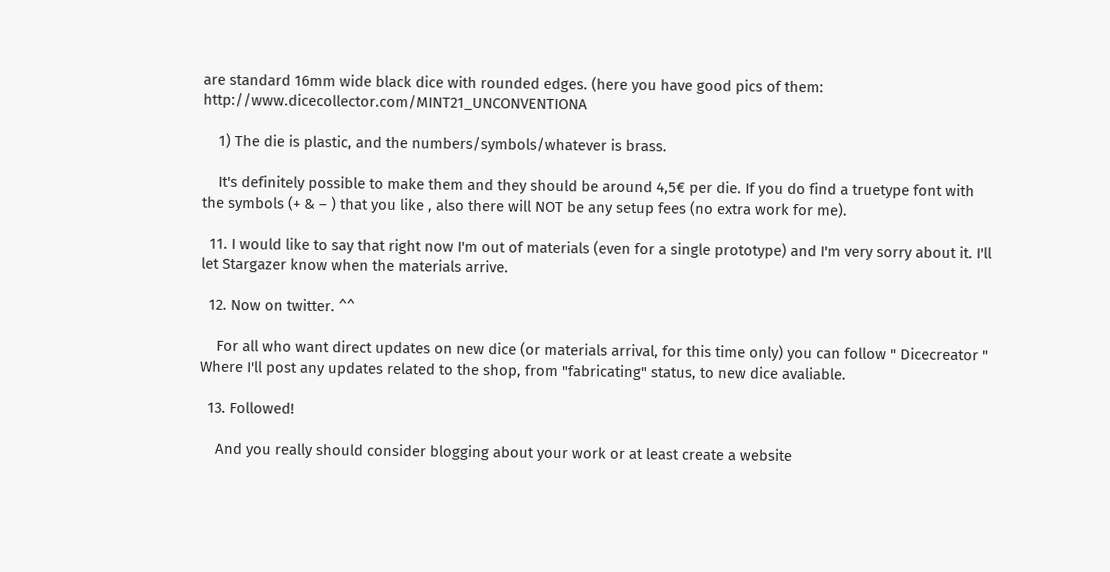are standard 16mm wide black dice with rounded edges. (here you have good pics of them: http://www.dicecollector.com/MINT21_UNCONVENTIONA

    1) The die is plastic, and the numbers/symbols/whatever is brass.

    It's definitely possible to make them and they should be around 4,5€ per die. If you do find a truetype font with the symbols (+ & – ) that you like , also there will NOT be any setup fees (no extra work for me).

  11. I would like to say that right now I'm out of materials (even for a single prototype) and I'm very sorry about it. I'll let Stargazer know when the materials arrive.

  12. Now on twitter. ^^

    For all who want direct updates on new dice (or materials arrival, for this time only) you can follow " Dicecreator " Where I'll post any updates related to the shop, from "fabricating" status, to new dice avaliable.

  13. Followed!

    And you really should consider blogging about your work or at least create a website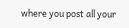where you post all your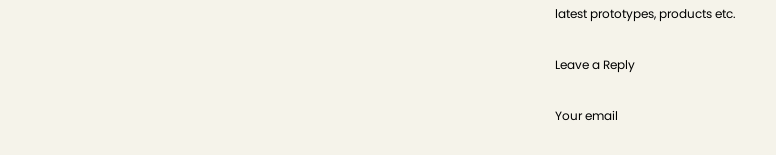latest prototypes, products etc.

Leave a Reply

Your email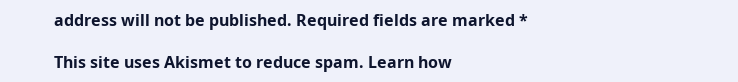address will not be published. Required fields are marked *

This site uses Akismet to reduce spam. Learn how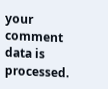your comment data is processed.